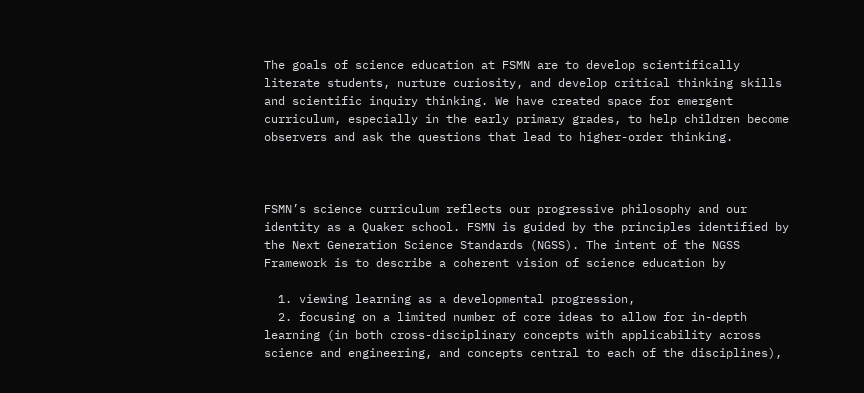The goals of science education at FSMN are to develop scientifically literate students, nurture curiosity, and develop critical thinking skills and scientific inquiry thinking. We have created space for emergent curriculum, especially in the early primary grades, to help children become observers and ask the questions that lead to higher-order thinking.



FSMN’s science curriculum reflects our progressive philosophy and our identity as a Quaker school. FSMN is guided by the principles identified by the Next Generation Science Standards (NGSS). The intent of the NGSS Framework is to describe a coherent vision of science education by

  1. viewing learning as a developmental progression,
  2. focusing on a limited number of core ideas to allow for in-depth learning (in both cross-disciplinary concepts with applicability across science and engineering, and concepts central to each of the disciplines),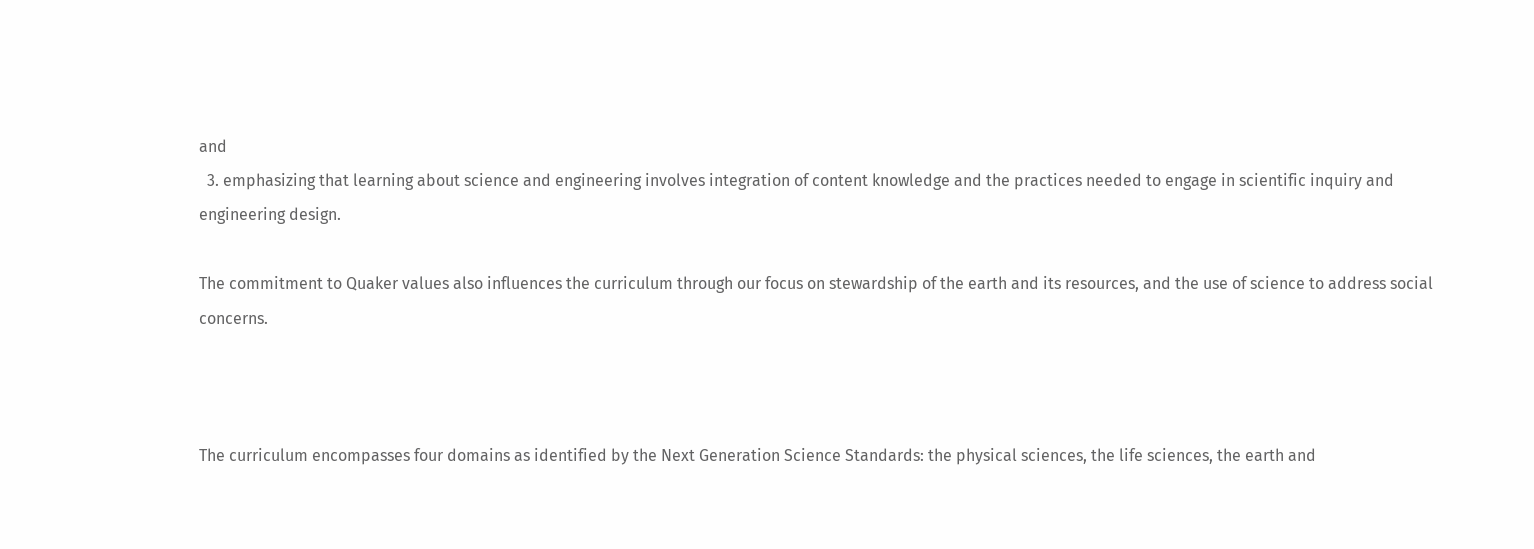and
  3. emphasizing that learning about science and engineering involves integration of content knowledge and the practices needed to engage in scientific inquiry and engineering design.

The commitment to Quaker values also influences the curriculum through our focus on stewardship of the earth and its resources, and the use of science to address social concerns.



The curriculum encompasses four domains as identified by the Next Generation Science Standards: the physical sciences, the life sciences, the earth and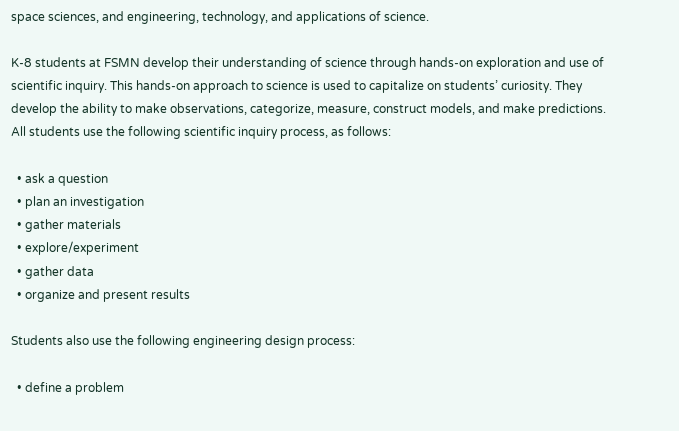space sciences, and engineering, technology, and applications of science.

K-8 students at FSMN develop their understanding of science through hands-on exploration and use of scientific inquiry. This hands-on approach to science is used to capitalize on students’ curiosity. They develop the ability to make observations, categorize, measure, construct models, and make predictions.  All students use the following scientific inquiry process, as follows:

  • ask a question
  • plan an investigation
  • gather materials
  • explore/experiment
  • gather data
  • organize and present results

Students also use the following engineering design process:

  • define a problem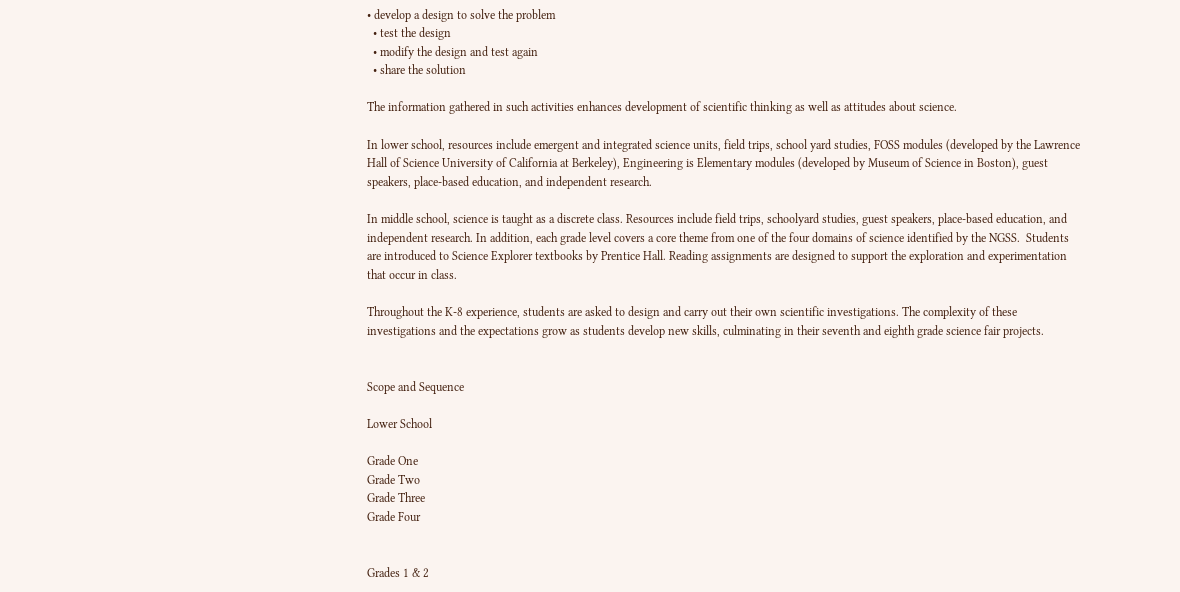• develop a design to solve the problem
  • test the design
  • modify the design and test again
  • share the solution

The information gathered in such activities enhances development of scientific thinking as well as attitudes about science.

In lower school, resources include emergent and integrated science units, field trips, school yard studies, FOSS modules (developed by the Lawrence Hall of Science University of California at Berkeley), Engineering is Elementary modules (developed by Museum of Science in Boston), guest speakers, place-based education, and independent research.

In middle school, science is taught as a discrete class. Resources include field trips, schoolyard studies, guest speakers, place-based education, and independent research. In addition, each grade level covers a core theme from one of the four domains of science identified by the NGSS.  Students are introduced to Science Explorer textbooks by Prentice Hall. Reading assignments are designed to support the exploration and experimentation that occur in class.

Throughout the K-8 experience, students are asked to design and carry out their own scientific investigations. The complexity of these investigations and the expectations grow as students develop new skills, culminating in their seventh and eighth grade science fair projects.


Scope and Sequence

Lower School

Grade One
Grade Two
Grade Three
Grade Four


Grades 1 & 2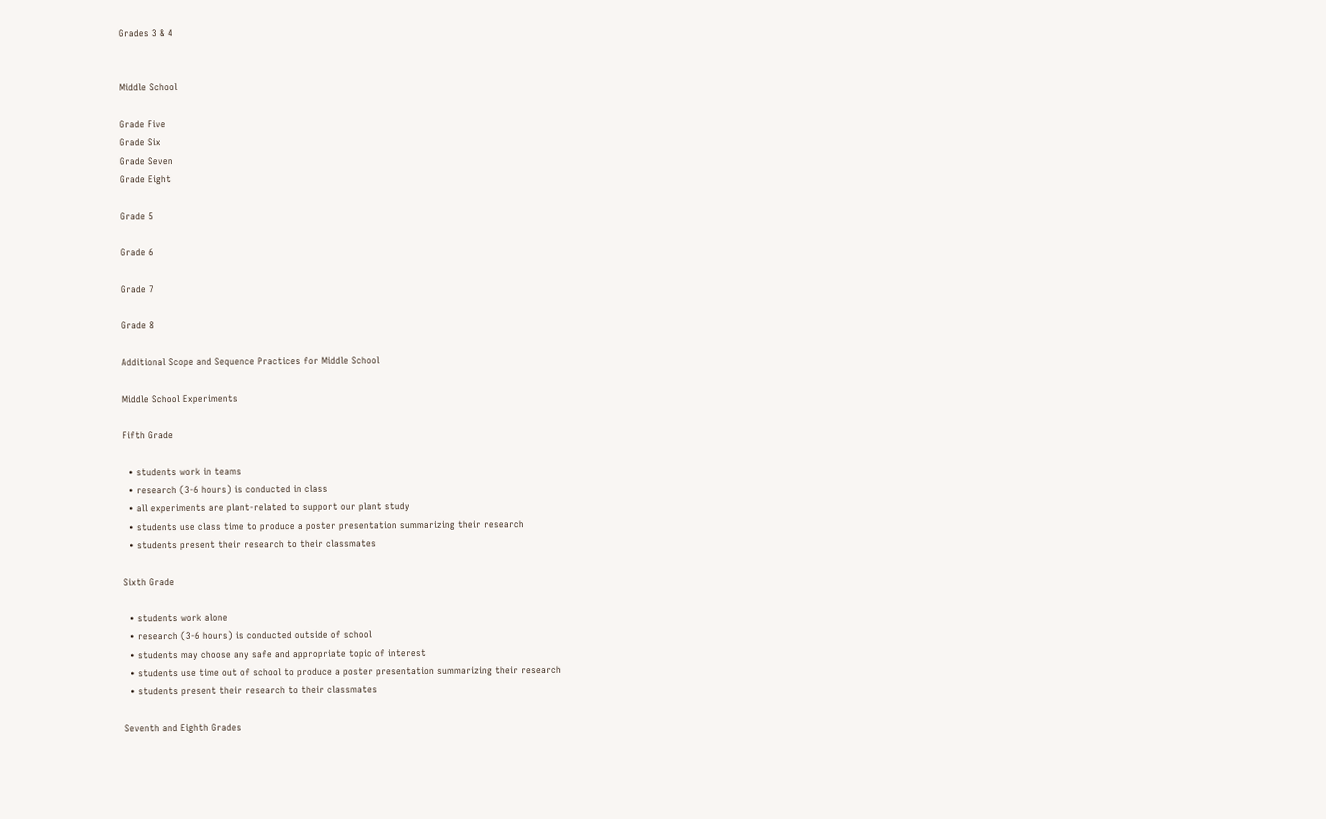Grades 3 & 4


Middle School

Grade Five
Grade Six
Grade Seven
Grade Eight

Grade 5

Grade 6

Grade 7

Grade 8

Additional Scope and Sequence Practices for Middle School

Middle School Experiments

Fifth Grade

  • students work in teams
  • research (3-6 hours) is conducted in class
  • all experiments are plant-related to support our plant study
  • students use class time to produce a poster presentation summarizing their research
  • students present their research to their classmates

Sixth Grade

  • students work alone
  • research (3-6 hours) is conducted outside of school
  • students may choose any safe and appropriate topic of interest
  • students use time out of school to produce a poster presentation summarizing their research
  • students present their research to their classmates

Seventh and Eighth Grades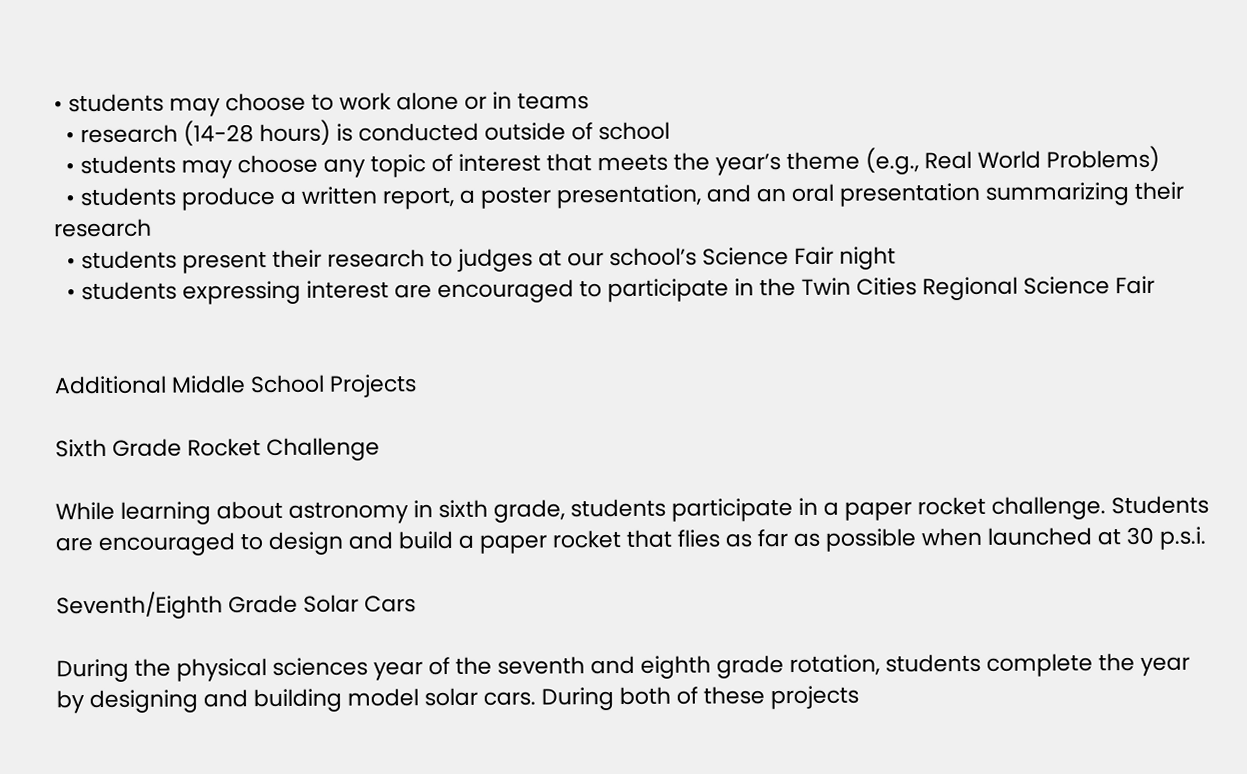• students may choose to work alone or in teams
  • research (14-28 hours) is conducted outside of school
  • students may choose any topic of interest that meets the year’s theme (e.g., Real World Problems)
  • students produce a written report, a poster presentation, and an oral presentation summarizing their research
  • students present their research to judges at our school’s Science Fair night
  • students expressing interest are encouraged to participate in the Twin Cities Regional Science Fair


Additional Middle School Projects

Sixth Grade Rocket Challenge

While learning about astronomy in sixth grade, students participate in a paper rocket challenge. Students are encouraged to design and build a paper rocket that flies as far as possible when launched at 30 p.s.i.

Seventh/Eighth Grade Solar Cars

During the physical sciences year of the seventh and eighth grade rotation, students complete the year by designing and building model solar cars. During both of these projects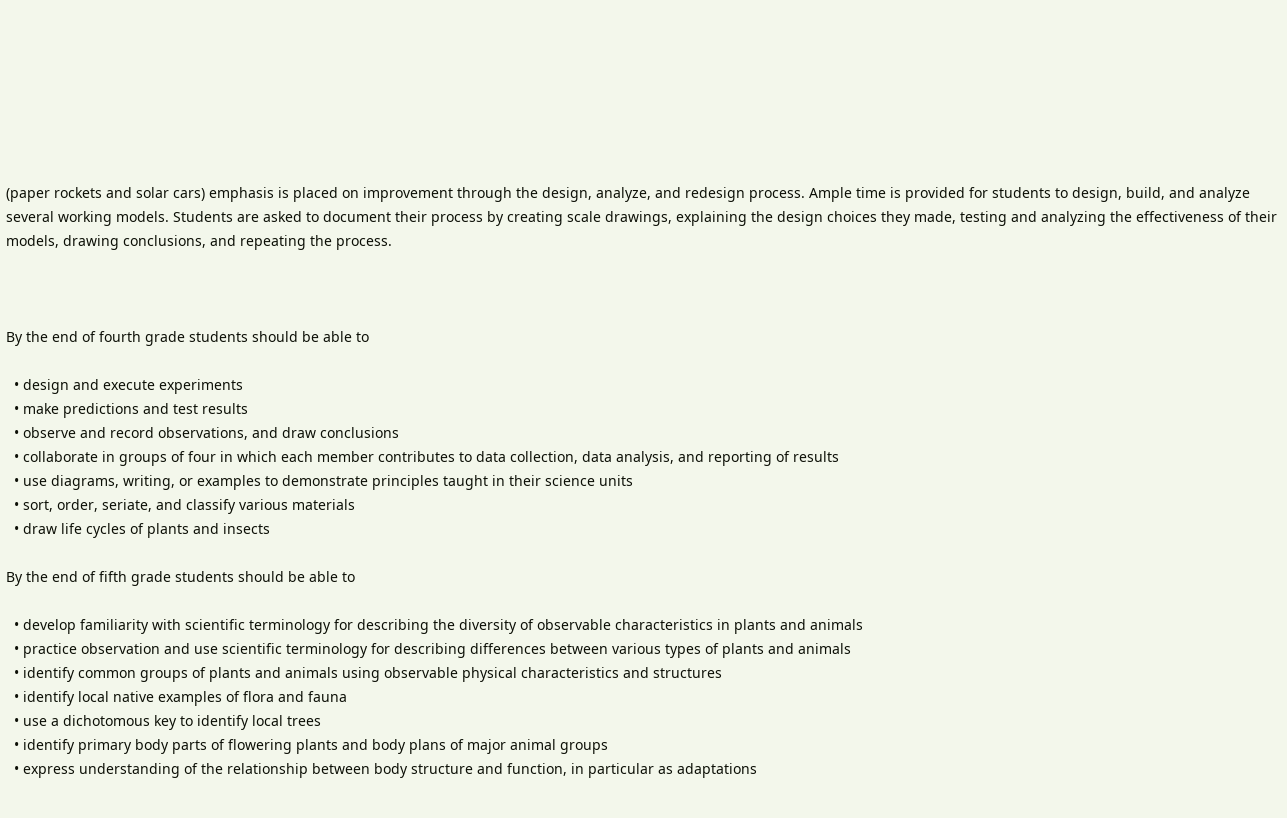(paper rockets and solar cars) emphasis is placed on improvement through the design, analyze, and redesign process. Ample time is provided for students to design, build, and analyze several working models. Students are asked to document their process by creating scale drawings, explaining the design choices they made, testing and analyzing the effectiveness of their models, drawing conclusions, and repeating the process.



By the end of fourth grade students should be able to

  • design and execute experiments
  • make predictions and test results
  • observe and record observations, and draw conclusions
  • collaborate in groups of four in which each member contributes to data collection, data analysis, and reporting of results
  • use diagrams, writing, or examples to demonstrate principles taught in their science units
  • sort, order, seriate, and classify various materials
  • draw life cycles of plants and insects

By the end of fifth grade students should be able to

  • develop familiarity with scientific terminology for describing the diversity of observable characteristics in plants and animals
  • practice observation and use scientific terminology for describing differences between various types of plants and animals
  • identify common groups of plants and animals using observable physical characteristics and structures
  • identify local native examples of flora and fauna
  • use a dichotomous key to identify local trees
  • identify primary body parts of flowering plants and body plans of major animal groups
  • express understanding of the relationship between body structure and function, in particular as adaptations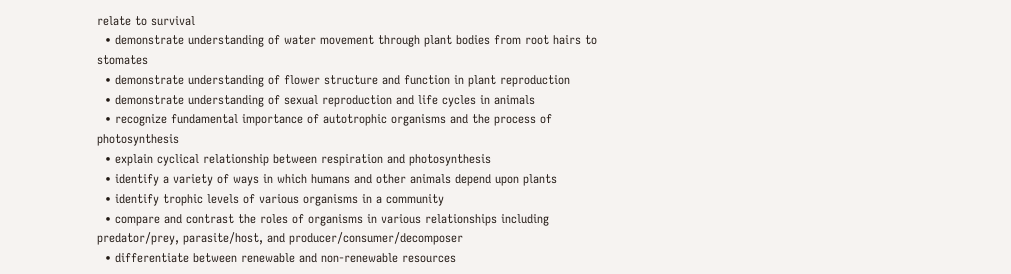relate to survival
  • demonstrate understanding of water movement through plant bodies from root hairs to stomates
  • demonstrate understanding of flower structure and function in plant reproduction
  • demonstrate understanding of sexual reproduction and life cycles in animals
  • recognize fundamental importance of autotrophic organisms and the process of photosynthesis
  • explain cyclical relationship between respiration and photosynthesis
  • identify a variety of ways in which humans and other animals depend upon plants
  • identify trophic levels of various organisms in a community
  • compare and contrast the roles of organisms in various relationships including predator/prey, parasite/host, and producer/consumer/decomposer
  • differentiate between renewable and non-renewable resources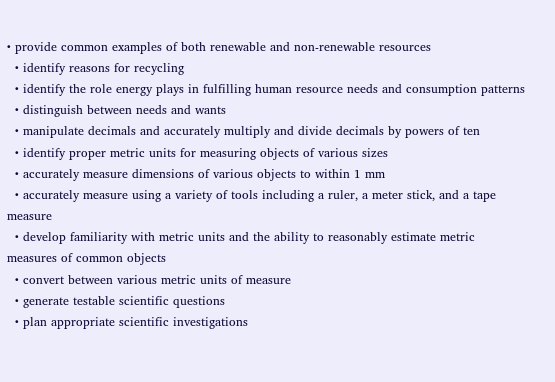• provide common examples of both renewable and non-renewable resources
  • identify reasons for recycling
  • identify the role energy plays in fulfilling human resource needs and consumption patterns
  • distinguish between needs and wants
  • manipulate decimals and accurately multiply and divide decimals by powers of ten
  • identify proper metric units for measuring objects of various sizes
  • accurately measure dimensions of various objects to within 1 mm
  • accurately measure using a variety of tools including a ruler, a meter stick, and a tape measure
  • develop familiarity with metric units and the ability to reasonably estimate metric measures of common objects
  • convert between various metric units of measure
  • generate testable scientific questions
  • plan appropriate scientific investigations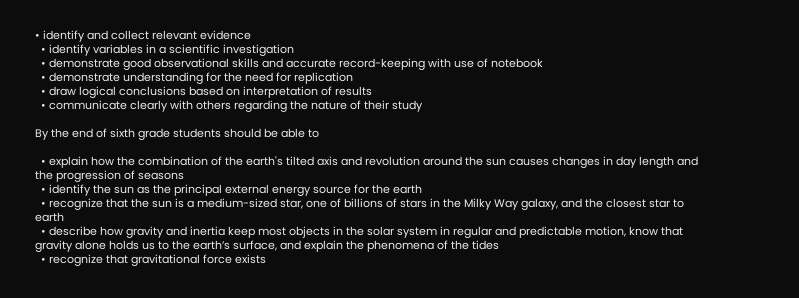• identify and collect relevant evidence
  • identify variables in a scientific investigation
  • demonstrate good observational skills and accurate record-keeping with use of notebook
  • demonstrate understanding for the need for replication
  • draw logical conclusions based on interpretation of results
  • communicate clearly with others regarding the nature of their study

By the end of sixth grade students should be able to

  • explain how the combination of the earth's tilted axis and revolution around the sun causes changes in day length and the progression of seasons
  • identify the sun as the principal external energy source for the earth
  • recognize that the sun is a medium-sized star, one of billions of stars in the Milky Way galaxy, and the closest star to earth
  • describe how gravity and inertia keep most objects in the solar system in regular and predictable motion, know that gravity alone holds us to the earth’s surface, and explain the phenomena of the tides
  • recognize that gravitational force exists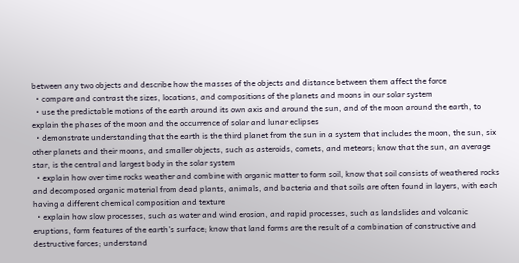between any two objects and describe how the masses of the objects and distance between them affect the force
  • compare and contrast the sizes, locations, and compositions of the planets and moons in our solar system
  • use the predictable motions of the earth around its own axis and around the sun, and of the moon around the earth, to explain the phases of the moon and the occurrence of solar and lunar eclipses
  • demonstrate understanding that the earth is the third planet from the sun in a system that includes the moon, the sun, six other planets and their moons, and smaller objects, such as asteroids, comets, and meteors; know that the sun, an average star, is the central and largest body in the solar system
  • explain how over time rocks weather and combine with organic matter to form soil, know that soil consists of weathered rocks and decomposed organic material from dead plants, animals, and bacteria and that soils are often found in layers, with each having a different chemical composition and texture
  • explain how slow processes, such as water and wind erosion, and rapid processes, such as landslides and volcanic eruptions, form features of the earth's surface; know that land forms are the result of a combination of constructive and destructive forces; understand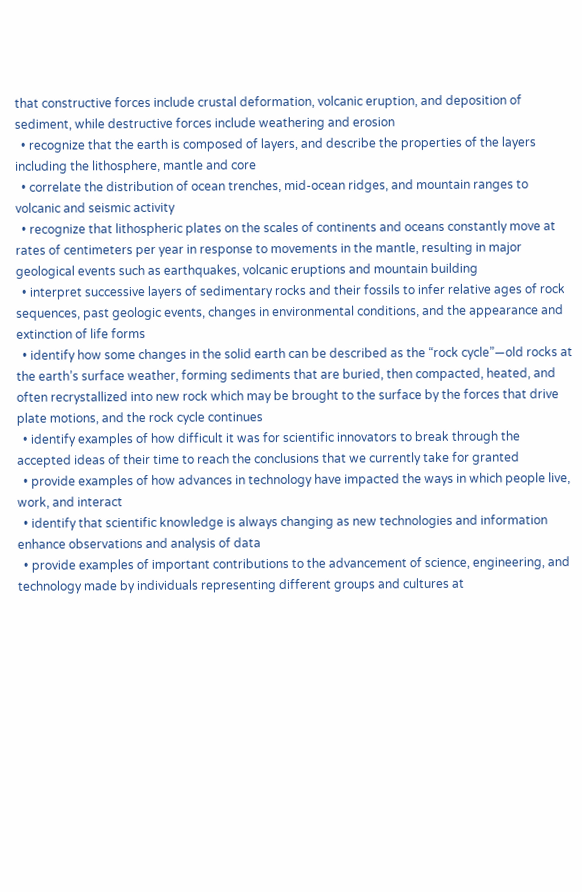that constructive forces include crustal deformation, volcanic eruption, and deposition of sediment, while destructive forces include weathering and erosion
  • recognize that the earth is composed of layers, and describe the properties of the layers including the lithosphere, mantle and core
  • correlate the distribution of ocean trenches, mid-ocean ridges, and mountain ranges to volcanic and seismic activity
  • recognize that lithospheric plates on the scales of continents and oceans constantly move at rates of centimeters per year in response to movements in the mantle, resulting in major geological events such as earthquakes, volcanic eruptions and mountain building
  • interpret successive layers of sedimentary rocks and their fossils to infer relative ages of rock sequences, past geologic events, changes in environmental conditions, and the appearance and extinction of life forms
  • identify how some changes in the solid earth can be described as the “rock cycle”—old rocks at the earth’s surface weather, forming sediments that are buried, then compacted, heated, and often recrystallized into new rock which may be brought to the surface by the forces that drive plate motions, and the rock cycle continues
  • identify examples of how difficult it was for scientific innovators to break through the accepted ideas of their time to reach the conclusions that we currently take for granted
  • provide examples of how advances in technology have impacted the ways in which people live, work, and interact
  • identify that scientific knowledge is always changing as new technologies and information enhance observations and analysis of data
  • provide examples of important contributions to the advancement of science, engineering, and technology made by individuals representing different groups and cultures at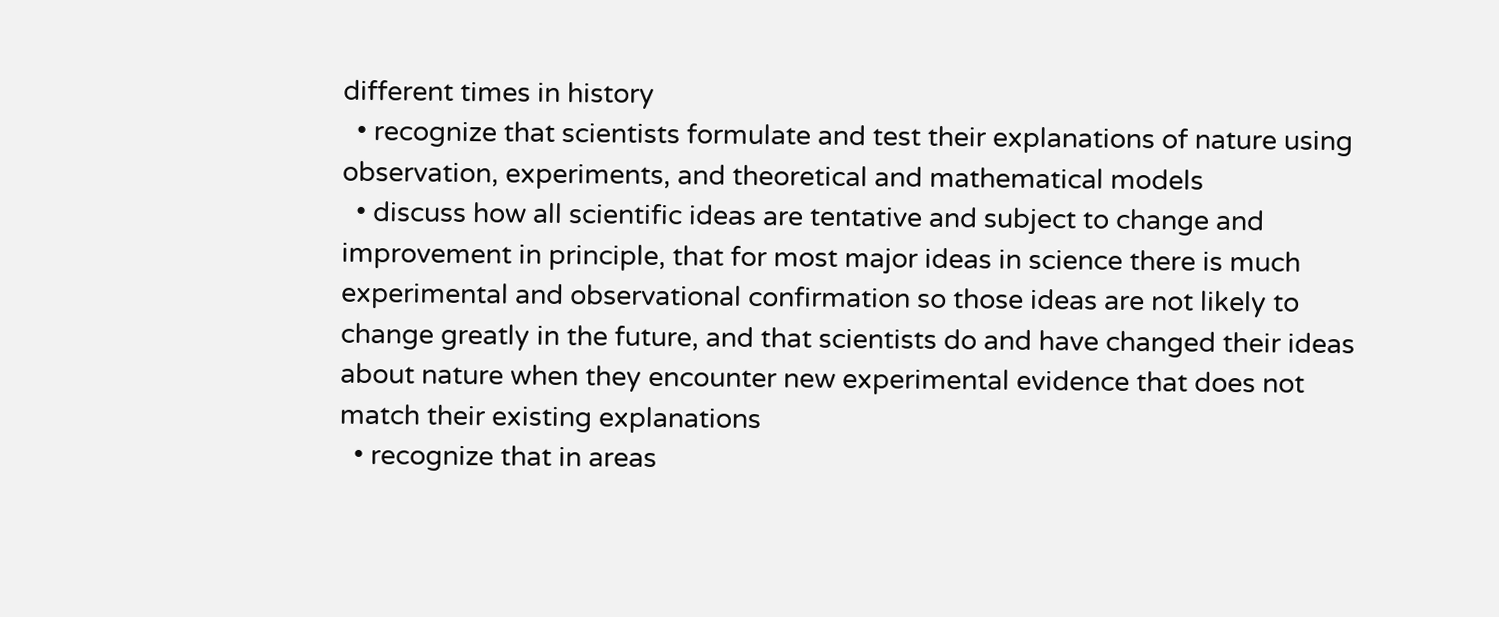different times in history
  • recognize that scientists formulate and test their explanations of nature using observation, experiments, and theoretical and mathematical models
  • discuss how all scientific ideas are tentative and subject to change and improvement in principle, that for most major ideas in science there is much experimental and observational confirmation so those ideas are not likely to change greatly in the future, and that scientists do and have changed their ideas about nature when they encounter new experimental evidence that does not match their existing explanations
  • recognize that in areas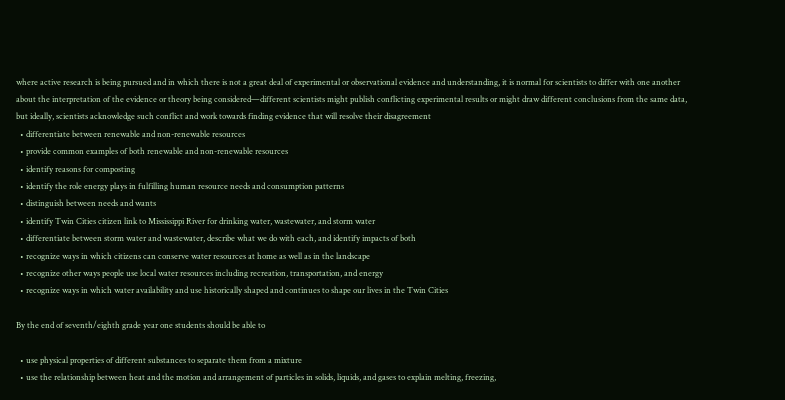where active research is being pursued and in which there is not a great deal of experimental or observational evidence and understanding, it is normal for scientists to differ with one another about the interpretation of the evidence or theory being considered—different scientists might publish conflicting experimental results or might draw different conclusions from the same data, but ideally, scientists acknowledge such conflict and work towards finding evidence that will resolve their disagreement
  • differentiate between renewable and non-renewable resources
  • provide common examples of both renewable and non-renewable resources
  • identify reasons for composting
  • identify the role energy plays in fulfilling human resource needs and consumption patterns
  • distinguish between needs and wants
  • identify Twin Cities citizen link to Mississippi River for drinking water, wastewater, and storm water
  • differentiate between storm water and wastewater, describe what we do with each, and identify impacts of both
  • recognize ways in which citizens can conserve water resources at home as well as in the landscape
  • recognize other ways people use local water resources including recreation, transportation, and energy
  • recognize ways in which water availability and use historically shaped and continues to shape our lives in the Twin Cities

By the end of seventh/eighth grade year one students should be able to

  • use physical properties of different substances to separate them from a mixture
  • use the relationship between heat and the motion and arrangement of particles in solids, liquids, and gases to explain melting, freezing,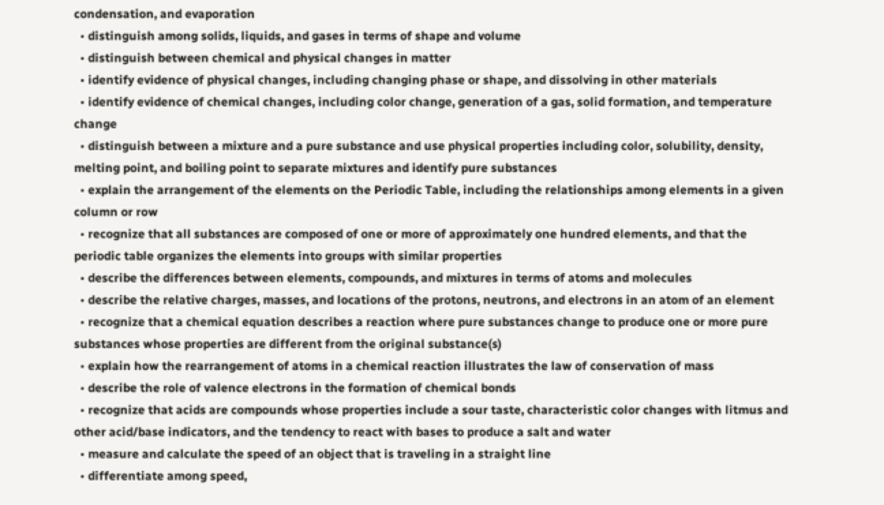condensation, and evaporation
  • distinguish among solids, liquids, and gases in terms of shape and volume
  • distinguish between chemical and physical changes in matter
  • identify evidence of physical changes, including changing phase or shape, and dissolving in other materials
  • identify evidence of chemical changes, including color change, generation of a gas, solid formation, and temperature change
  • distinguish between a mixture and a pure substance and use physical properties including color, solubility, density, melting point, and boiling point to separate mixtures and identify pure substances
  • explain the arrangement of the elements on the Periodic Table, including the relationships among elements in a given column or row
  • recognize that all substances are composed of one or more of approximately one hundred elements, and that the periodic table organizes the elements into groups with similar properties
  • describe the differences between elements, compounds, and mixtures in terms of atoms and molecules
  • describe the relative charges, masses, and locations of the protons, neutrons, and electrons in an atom of an element
  • recognize that a chemical equation describes a reaction where pure substances change to produce one or more pure substances whose properties are different from the original substance(s)
  • explain how the rearrangement of atoms in a chemical reaction illustrates the law of conservation of mass
  • describe the role of valence electrons in the formation of chemical bonds
  • recognize that acids are compounds whose properties include a sour taste, characteristic color changes with litmus and other acid/base indicators, and the tendency to react with bases to produce a salt and water
  • measure and calculate the speed of an object that is traveling in a straight line
  • differentiate among speed,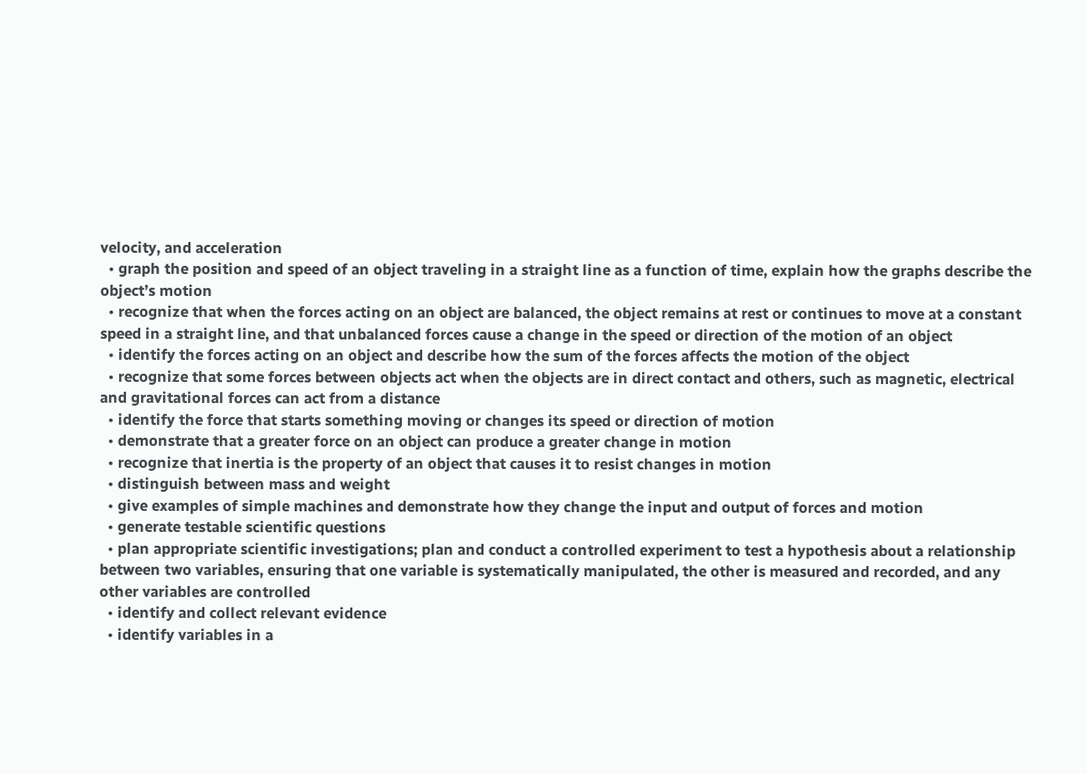velocity, and acceleration
  • graph the position and speed of an object traveling in a straight line as a function of time, explain how the graphs describe the object’s motion
  • recognize that when the forces acting on an object are balanced, the object remains at rest or continues to move at a constant speed in a straight line, and that unbalanced forces cause a change in the speed or direction of the motion of an object
  • identify the forces acting on an object and describe how the sum of the forces affects the motion of the object
  • recognize that some forces between objects act when the objects are in direct contact and others, such as magnetic, electrical and gravitational forces can act from a distance
  • identify the force that starts something moving or changes its speed or direction of motion
  • demonstrate that a greater force on an object can produce a greater change in motion
  • recognize that inertia is the property of an object that causes it to resist changes in motion
  • distinguish between mass and weight
  • give examples of simple machines and demonstrate how they change the input and output of forces and motion
  • generate testable scientific questions
  • plan appropriate scientific investigations; plan and conduct a controlled experiment to test a hypothesis about a relationship between two variables, ensuring that one variable is systematically manipulated, the other is measured and recorded, and any other variables are controlled
  • identify and collect relevant evidence
  • identify variables in a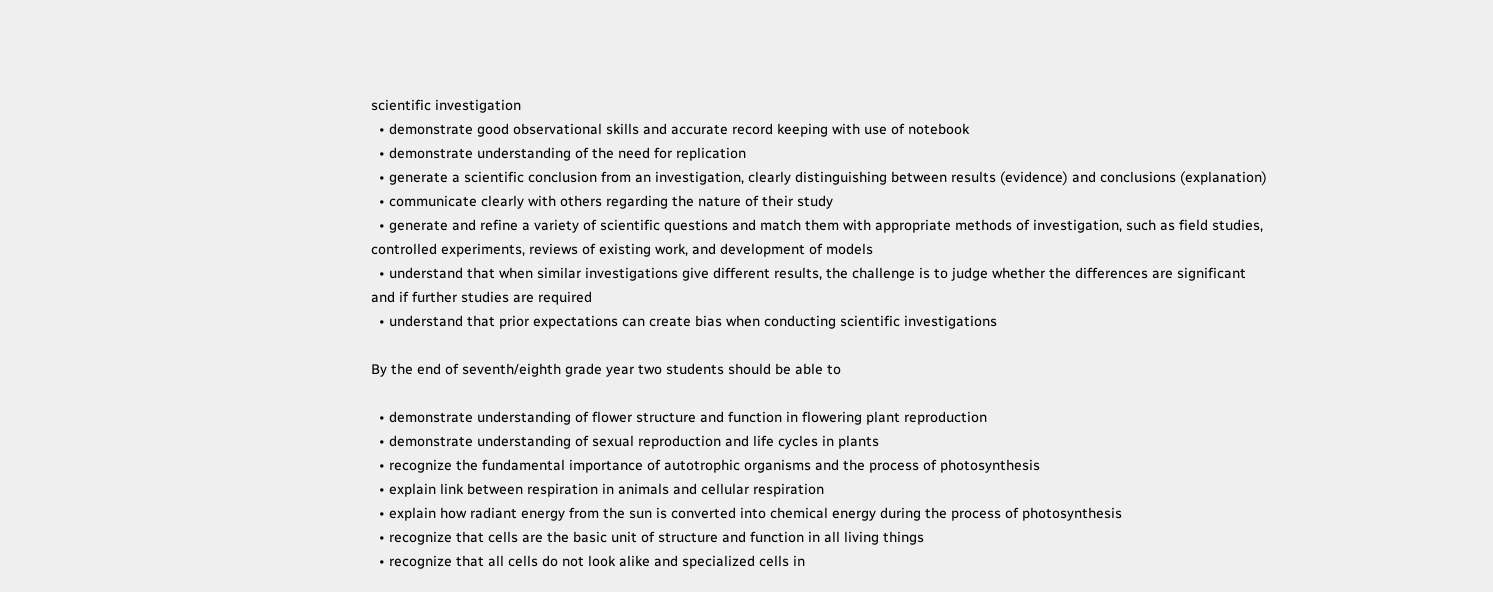scientific investigation
  • demonstrate good observational skills and accurate record keeping with use of notebook
  • demonstrate understanding of the need for replication
  • generate a scientific conclusion from an investigation, clearly distinguishing between results (evidence) and conclusions (explanation)
  • communicate clearly with others regarding the nature of their study
  • generate and refine a variety of scientific questions and match them with appropriate methods of investigation, such as field studies, controlled experiments, reviews of existing work, and development of models
  • understand that when similar investigations give different results, the challenge is to judge whether the differences are significant and if further studies are required
  • understand that prior expectations can create bias when conducting scientific investigations

By the end of seventh/eighth grade year two students should be able to

  • demonstrate understanding of flower structure and function in flowering plant reproduction
  • demonstrate understanding of sexual reproduction and life cycles in plants
  • recognize the fundamental importance of autotrophic organisms and the process of photosynthesis
  • explain link between respiration in animals and cellular respiration
  • explain how radiant energy from the sun is converted into chemical energy during the process of photosynthesis
  • recognize that cells are the basic unit of structure and function in all living things
  • recognize that all cells do not look alike and specialized cells in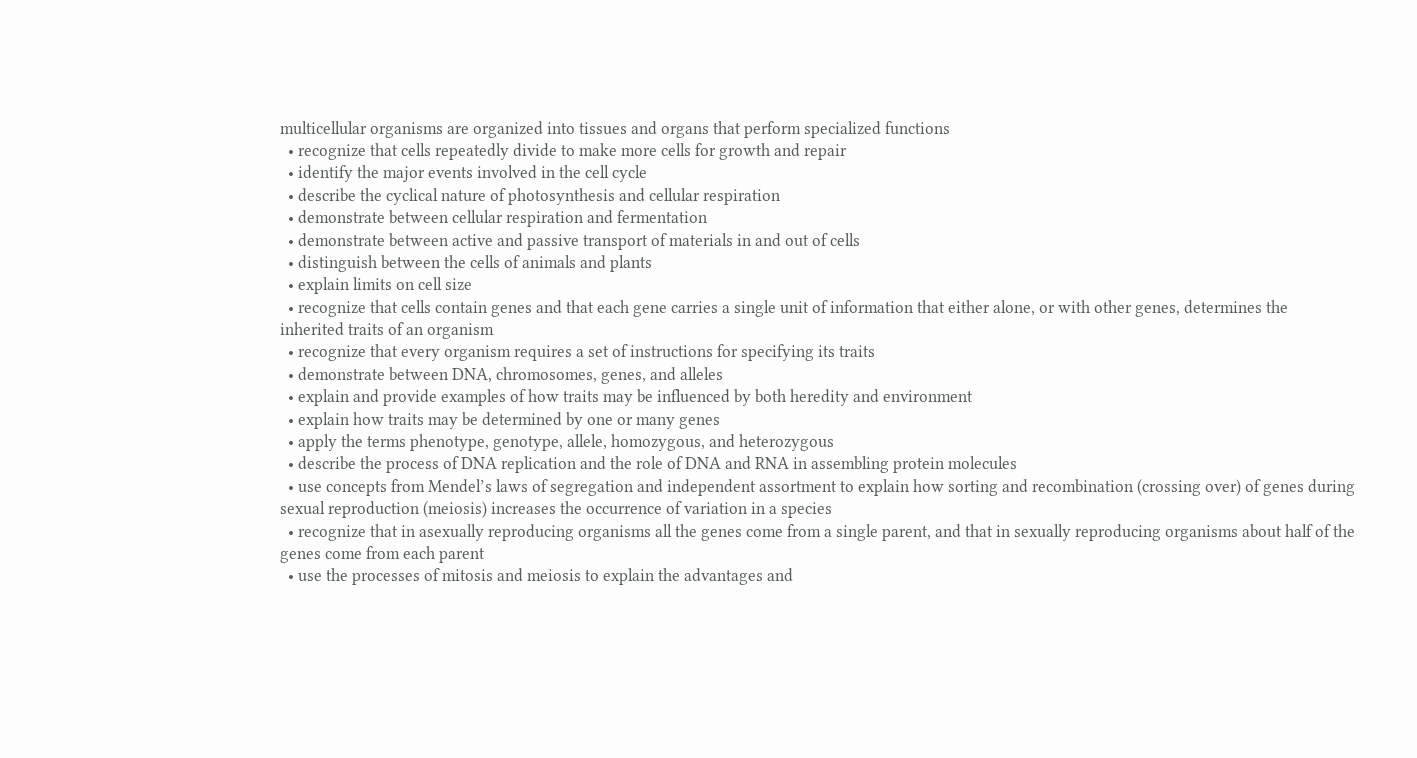multicellular organisms are organized into tissues and organs that perform specialized functions
  • recognize that cells repeatedly divide to make more cells for growth and repair
  • identify the major events involved in the cell cycle
  • describe the cyclical nature of photosynthesis and cellular respiration
  • demonstrate between cellular respiration and fermentation
  • demonstrate between active and passive transport of materials in and out of cells
  • distinguish between the cells of animals and plants
  • explain limits on cell size
  • recognize that cells contain genes and that each gene carries a single unit of information that either alone, or with other genes, determines the inherited traits of an organism
  • recognize that every organism requires a set of instructions for specifying its traits
  • demonstrate between DNA, chromosomes, genes, and alleles
  • explain and provide examples of how traits may be influenced by both heredity and environment
  • explain how traits may be determined by one or many genes
  • apply the terms phenotype, genotype, allele, homozygous, and heterozygous
  • describe the process of DNA replication and the role of DNA and RNA in assembling protein molecules
  • use concepts from Mendel’s laws of segregation and independent assortment to explain how sorting and recombination (crossing over) of genes during sexual reproduction (meiosis) increases the occurrence of variation in a species
  • recognize that in asexually reproducing organisms all the genes come from a single parent, and that in sexually reproducing organisms about half of the genes come from each parent
  • use the processes of mitosis and meiosis to explain the advantages and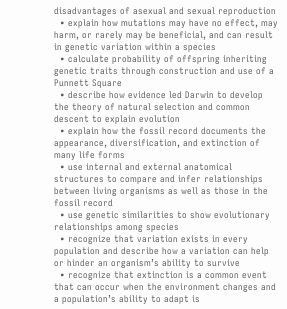disadvantages of asexual and sexual reproduction
  • explain how mutations may have no effect, may harm, or rarely may be beneficial, and can result in genetic variation within a species
  • calculate probability of offspring inheriting genetic traits through construction and use of a Punnett Square
  • describe how evidence led Darwin to develop the theory of natural selection and common descent to explain evolution
  • explain how the fossil record documents the appearance, diversification, and extinction of many life forms
  • use internal and external anatomical structures to compare and infer relationships between living organisms as well as those in the fossil record
  • use genetic similarities to show evolutionary relationships among species
  • recognize that variation exists in every population and describe how a variation can help or hinder an organism’s ability to survive
  • recognize that extinction is a common event that can occur when the environment changes and a population’s ability to adapt is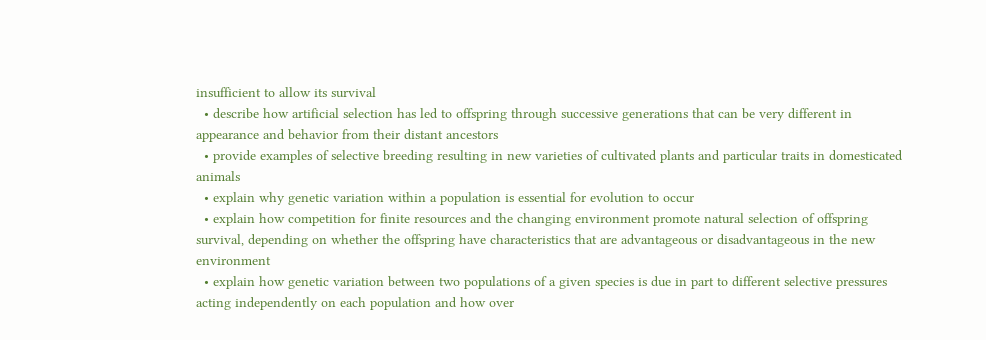insufficient to allow its survival
  • describe how artificial selection has led to offspring through successive generations that can be very different in appearance and behavior from their distant ancestors
  • provide examples of selective breeding resulting in new varieties of cultivated plants and particular traits in domesticated animals
  • explain why genetic variation within a population is essential for evolution to occur
  • explain how competition for finite resources and the changing environment promote natural selection of offspring survival, depending on whether the offspring have characteristics that are advantageous or disadvantageous in the new environment
  • explain how genetic variation between two populations of a given species is due in part to different selective pressures acting independently on each population and how over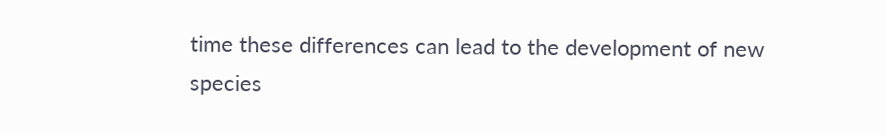time these differences can lead to the development of new species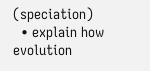(speciation)
  • explain how evolution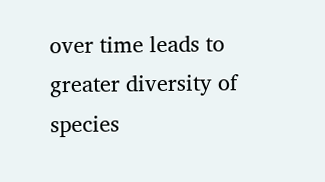over time leads to greater diversity of species